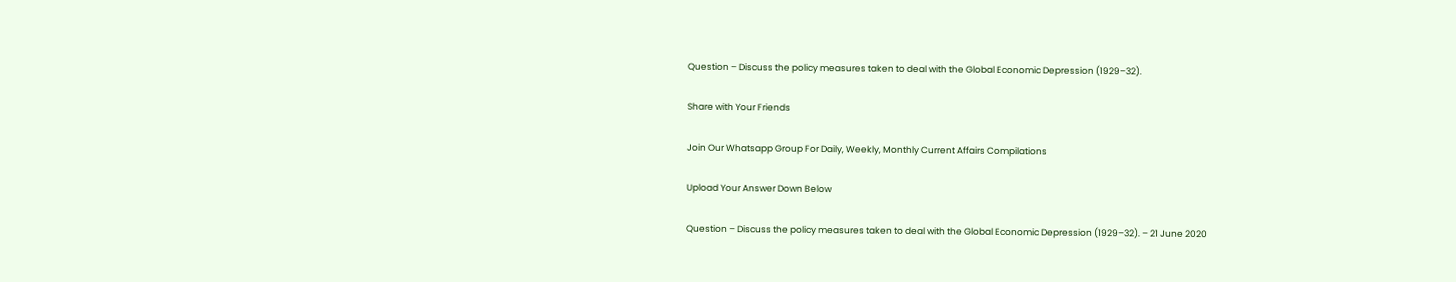Question – Discuss the policy measures taken to deal with the Global Economic Depression (1929–32).

Share with Your Friends

Join Our Whatsapp Group For Daily, Weekly, Monthly Current Affairs Compilations

Upload Your Answer Down Below

Question – Discuss the policy measures taken to deal with the Global Economic Depression (1929–32). – 21 June 2020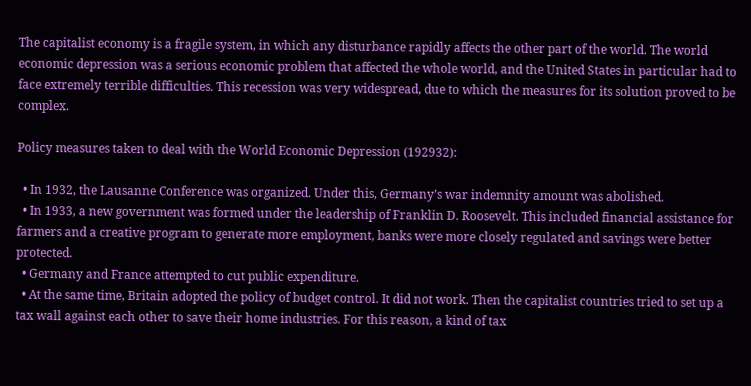The capitalist economy is a fragile system, in which any disturbance rapidly affects the other part of the world. The world economic depression was a serious economic problem that affected the whole world, and the United States in particular had to face extremely terrible difficulties. This recession was very widespread, due to which the measures for its solution proved to be complex.

Policy measures taken to deal with the World Economic Depression (192932):

  • In 1932, the Lausanne Conference was organized. Under this, Germany’s war indemnity amount was abolished.
  • In 1933, a new government was formed under the leadership of Franklin D. Roosevelt. This included financial assistance for farmers and a creative program to generate more employment, banks were more closely regulated and savings were better protected.
  • Germany and France attempted to cut public expenditure.
  • At the same time, Britain adopted the policy of budget control. It did not work. Then the capitalist countries tried to set up a tax wall against each other to save their home industries. For this reason, a kind of tax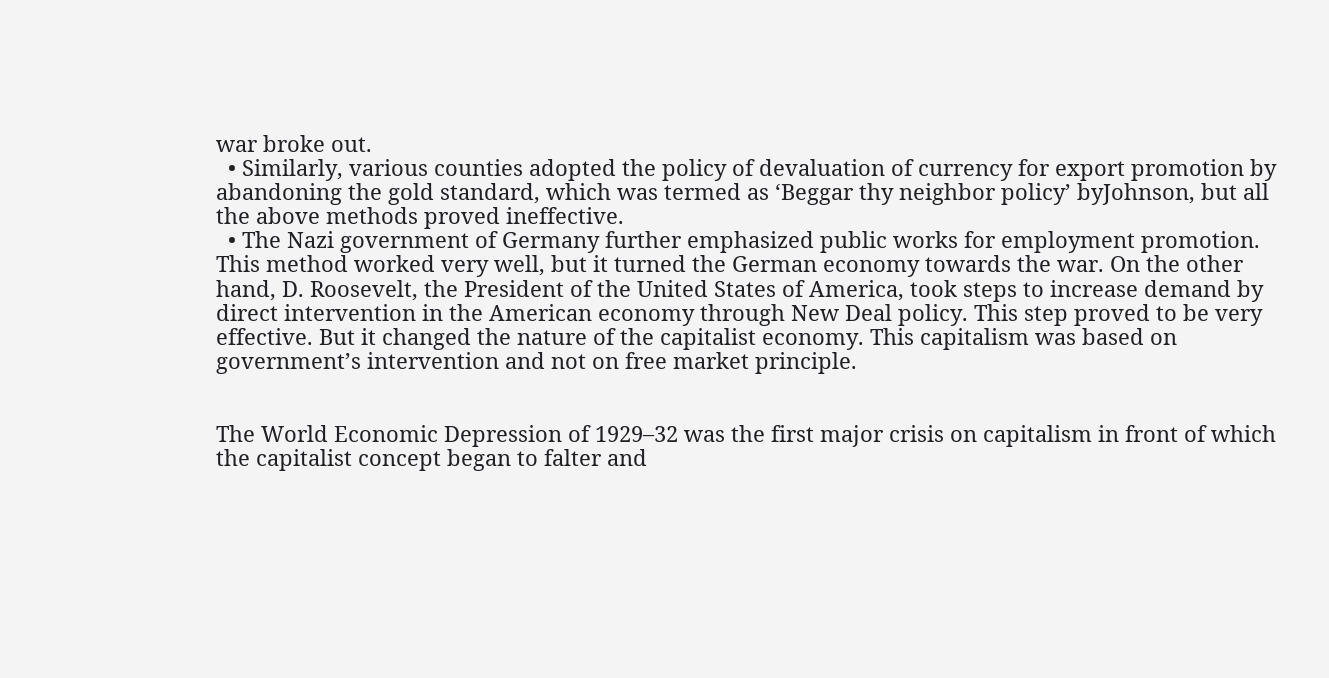war broke out.
  • Similarly, various counties adopted the policy of devaluation of currency for export promotion by abandoning the gold standard, which was termed as ‘Beggar thy neighbor policy’ byJohnson, but all the above methods proved ineffective.
  • The Nazi government of Germany further emphasized public works for employment promotion. This method worked very well, but it turned the German economy towards the war. On the other hand, D. Roosevelt, the President of the United States of America, took steps to increase demand by direct intervention in the American economy through New Deal policy. This step proved to be very effective. But it changed the nature of the capitalist economy. This capitalism was based on government’s intervention and not on free market principle.


The World Economic Depression of 1929–32 was the first major crisis on capitalism in front of which the capitalist concept began to falter and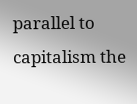parallel to capitalism the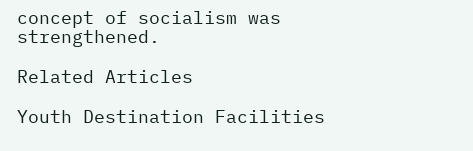concept of socialism was strengthened.

Related Articles

Youth Destination Facilities